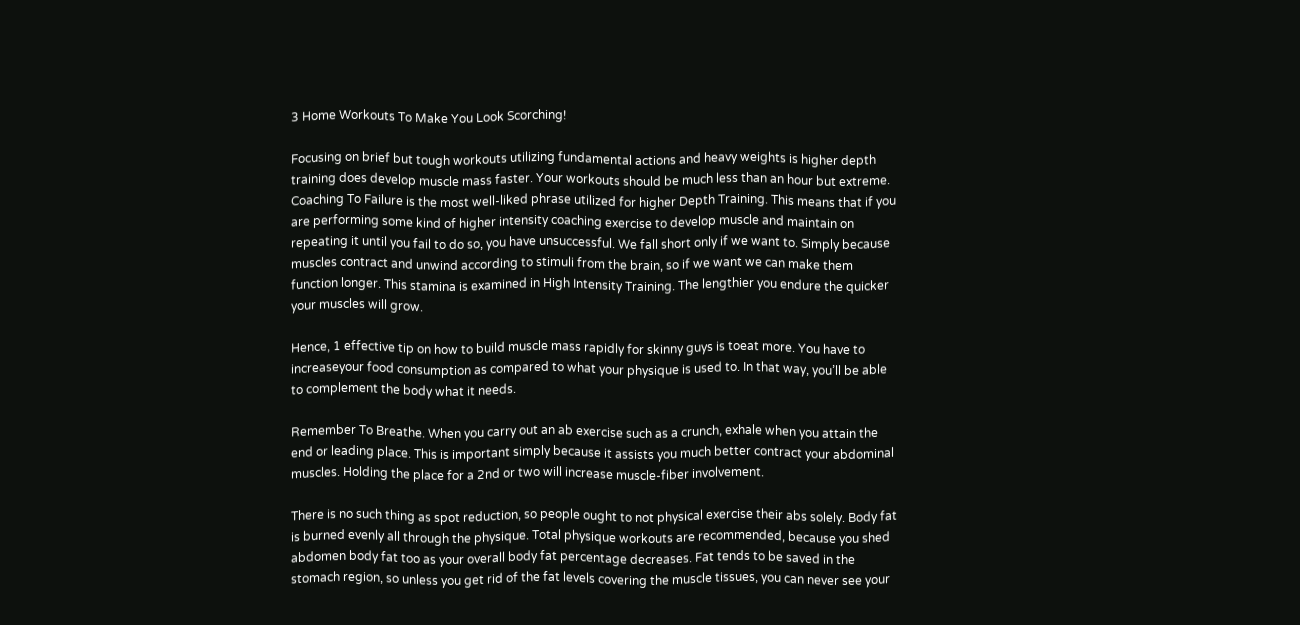3 Home Workouts To Make You Look Scorching!

Focusing on brief but tough workouts utilizing fundamental actions and heavy weights is higher depth training does develop muscle mass faster. Your workouts should be much less than an hour but extreme. Coaching To Failure is the most well-liked phrase utilized for higher Depth Training. This means that if you are performing some kind of higher intensity coaching exercise to develop muscle and maintain on repeating it until you fail to do so, you have unsuccessful. We fall short only if we want to. Simply because muscles contract and unwind according to stimuli from the brain, so if we want we can make them function longer. This stamina is examined in High Intensity Training. The lengthier you endure the quicker your muscles will grow.

Hence, 1 effective tip on how to build muscle mass rapidly for skinny guys is toeat more. You have to increaseyour food consumption as compared to what your physique is used to. In that way, you’ll be able to complement the body what it needs.

Remember To Breathe. When you carry out an ab exercise such as a crunch, exhale when you attain the end or leading place. This is important simply because it assists you much better contract your abdominal muscles. Holding the place for a 2nd or two will increase muscle-fiber involvement.

There is no such thing as spot reduction, so people ought to not physical exercise their abs solely. Body fat is burned evenly all through the physique. Total physique workouts are recommended, because you shed abdomen body fat too as your overall body fat percentage decreases. Fat tends to be saved in the stomach region, so unless you get rid of the fat levels covering the muscle tissues, you can never see your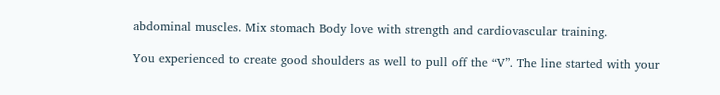abdominal muscles. Mix stomach Body love with strength and cardiovascular training.

You experienced to create good shoulders as well to pull off the “V”. The line started with your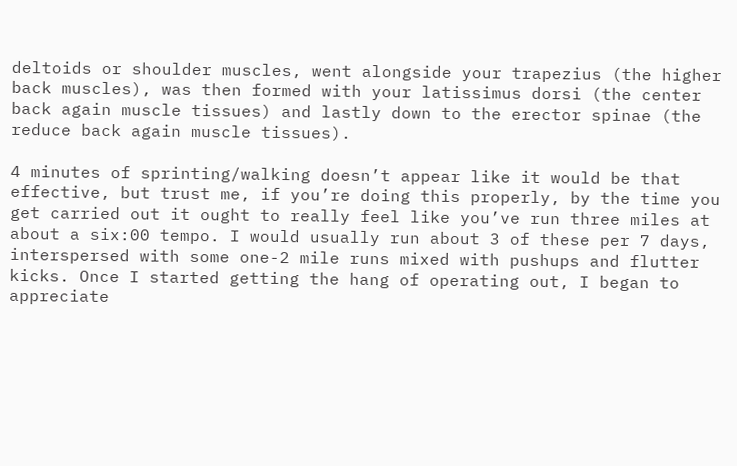deltoids or shoulder muscles, went alongside your trapezius (the higher back muscles), was then formed with your latissimus dorsi (the center back again muscle tissues) and lastly down to the erector spinae (the reduce back again muscle tissues).

4 minutes of sprinting/walking doesn’t appear like it would be that effective, but trust me, if you’re doing this properly, by the time you get carried out it ought to really feel like you’ve run three miles at about a six:00 tempo. I would usually run about 3 of these per 7 days, interspersed with some one-2 mile runs mixed with pushups and flutter kicks. Once I started getting the hang of operating out, I began to appreciate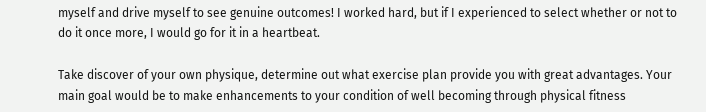myself and drive myself to see genuine outcomes! I worked hard, but if I experienced to select whether or not to do it once more, I would go for it in a heartbeat.

Take discover of your own physique, determine out what exercise plan provide you with great advantages. Your main goal would be to make enhancements to your condition of well becoming through physical fitness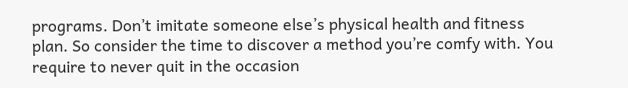programs. Don’t imitate someone else’s physical health and fitness plan. So consider the time to discover a method you’re comfy with. You require to never quit in the occasion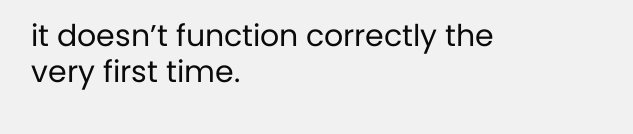it doesn’t function correctly the very first time.